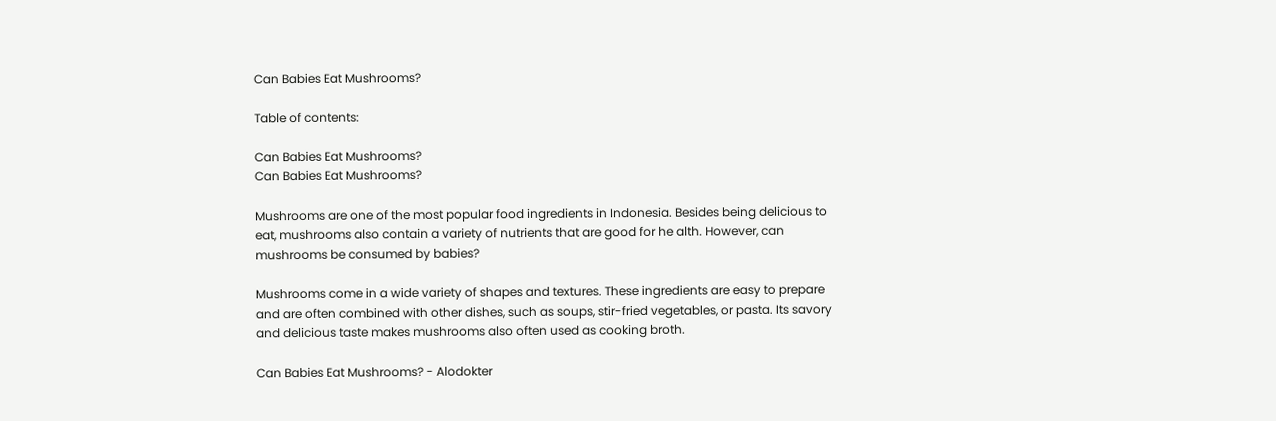Can Babies Eat Mushrooms?

Table of contents:

Can Babies Eat Mushrooms?
Can Babies Eat Mushrooms?

Mushrooms are one of the most popular food ingredients in Indonesia. Besides being delicious to eat, mushrooms also contain a variety of nutrients that are good for he alth. However, can mushrooms be consumed by babies?

Mushrooms come in a wide variety of shapes and textures. These ingredients are easy to prepare and are often combined with other dishes, such as soups, stir-fried vegetables, or pasta. Its savory and delicious taste makes mushrooms also often used as cooking broth.

Can Babies Eat Mushrooms? - Alodokter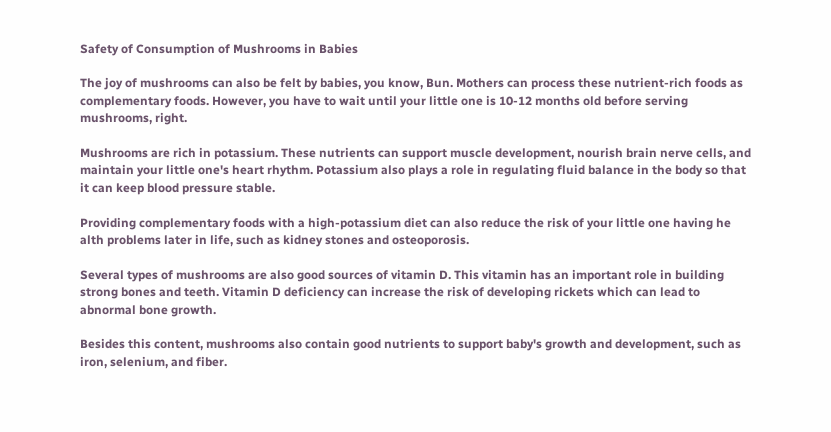Safety of Consumption of Mushrooms in Babies

The joy of mushrooms can also be felt by babies, you know, Bun. Mothers can process these nutrient-rich foods as complementary foods. However, you have to wait until your little one is 10-12 months old before serving mushrooms, right.

Mushrooms are rich in potassium. These nutrients can support muscle development, nourish brain nerve cells, and maintain your little one's heart rhythm. Potassium also plays a role in regulating fluid balance in the body so that it can keep blood pressure stable.

Providing complementary foods with a high-potassium diet can also reduce the risk of your little one having he alth problems later in life, such as kidney stones and osteoporosis.

Several types of mushrooms are also good sources of vitamin D. This vitamin has an important role in building strong bones and teeth. Vitamin D deficiency can increase the risk of developing rickets which can lead to abnormal bone growth.

Besides this content, mushrooms also contain good nutrients to support baby's growth and development, such as iron, selenium, and fiber.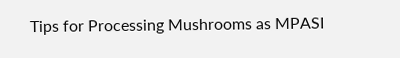Tips for Processing Mushrooms as MPASI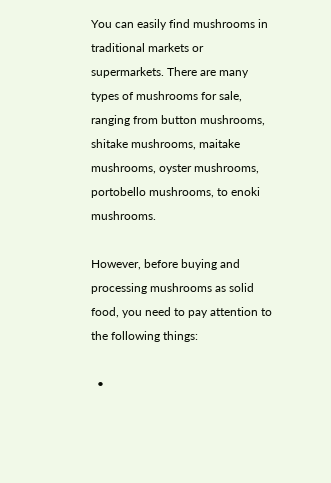You can easily find mushrooms in traditional markets or supermarkets. There are many types of mushrooms for sale, ranging from button mushrooms, shitake mushrooms, maitake mushrooms, oyster mushrooms, portobello mushrooms, to enoki mushrooms.

However, before buying and processing mushrooms as solid food, you need to pay attention to the following things:

  •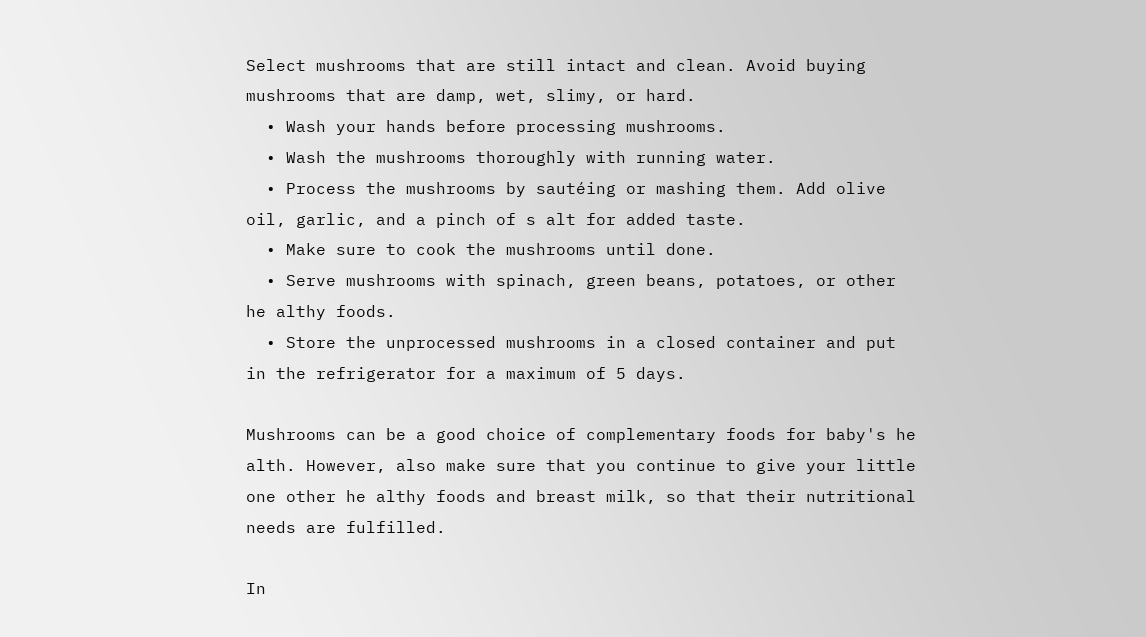Select mushrooms that are still intact and clean. Avoid buying mushrooms that are damp, wet, slimy, or hard.
  • Wash your hands before processing mushrooms.
  • Wash the mushrooms thoroughly with running water.
  • Process the mushrooms by sautéing or mashing them. Add olive oil, garlic, and a pinch of s alt for added taste.
  • Make sure to cook the mushrooms until done.
  • Serve mushrooms with spinach, green beans, potatoes, or other he althy foods.
  • Store the unprocessed mushrooms in a closed container and put in the refrigerator for a maximum of 5 days.

Mushrooms can be a good choice of complementary foods for baby's he alth. However, also make sure that you continue to give your little one other he althy foods and breast milk, so that their nutritional needs are fulfilled.

In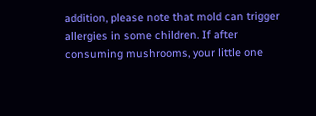addition, please note that mold can trigger allergies in some children. If after consuming mushrooms, your little one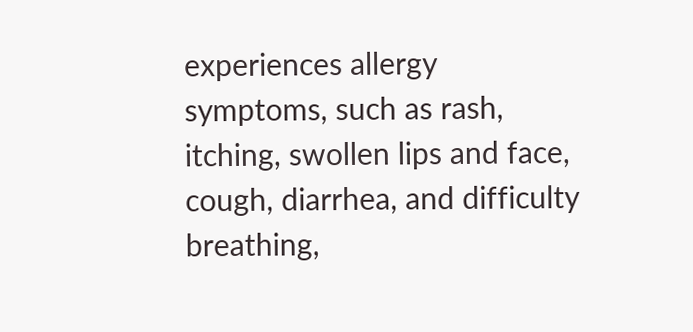experiences allergy symptoms, such as rash, itching, swollen lips and face, cough, diarrhea, and difficulty breathing,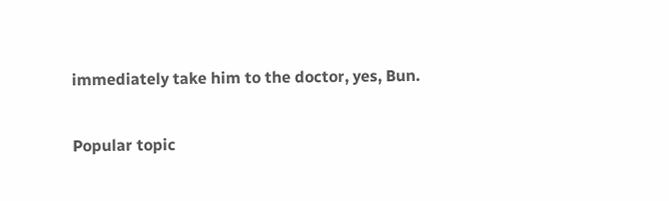immediately take him to the doctor, yes, Bun.

Popular topic